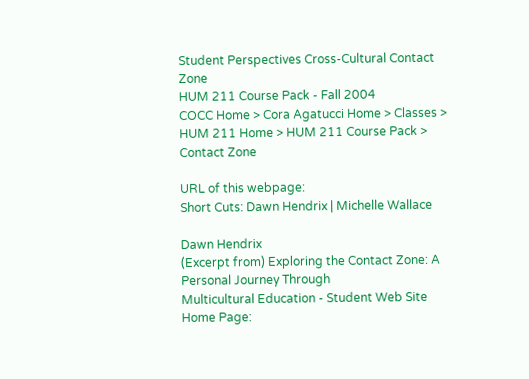Student Perspectives Cross-Cultural Contact Zone
HUM 211 Course Pack - Fall 2004
COCC Home > Cora Agatucci Home > Classes > HUM 211 Home > HUM 211 Course Pack > Contact Zone

URL of this webpage:
Short Cuts: Dawn Hendrix | Michelle Wallace

Dawn Hendrix
(Excerpt from) Exploring the Contact Zone: A Personal Journey Through
Multicultural Education - Student Web Site
Home Page: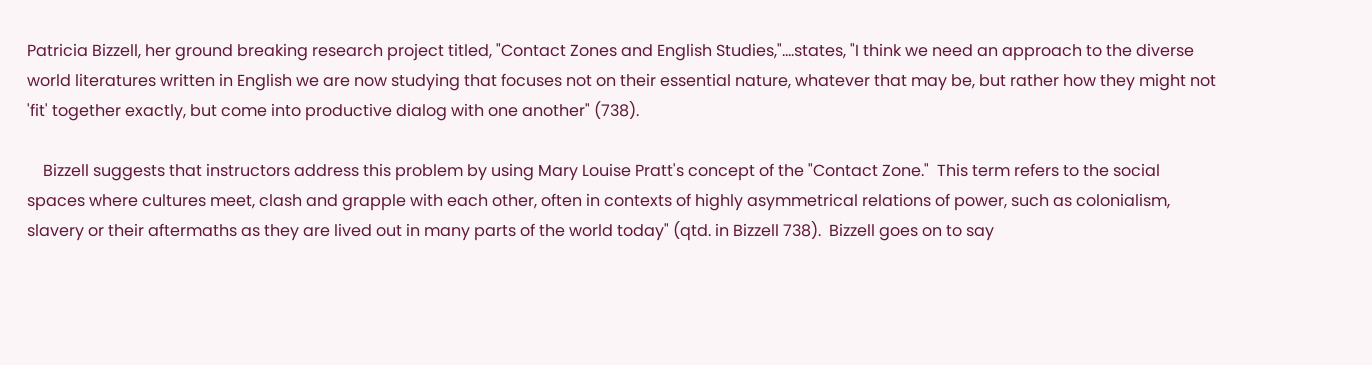Patricia Bizzell, her ground breaking research project titled, "Contact Zones and English Studies,"....states, "I think we need an approach to the diverse world literatures written in English we are now studying that focuses not on their essential nature, whatever that may be, but rather how they might not 'fit' together exactly, but come into productive dialog with one another" (738).

    Bizzell suggests that instructors address this problem by using Mary Louise Pratt's concept of the "Contact Zone."  This term refers to the social spaces where cultures meet, clash and grapple with each other, often in contexts of highly asymmetrical relations of power, such as colonialism, slavery or their aftermaths as they are lived out in many parts of the world today" (qtd. in Bizzell 738).  Bizzell goes on to say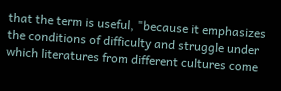that the term is useful, "because it emphasizes the conditions of difficulty and struggle under which literatures from different cultures come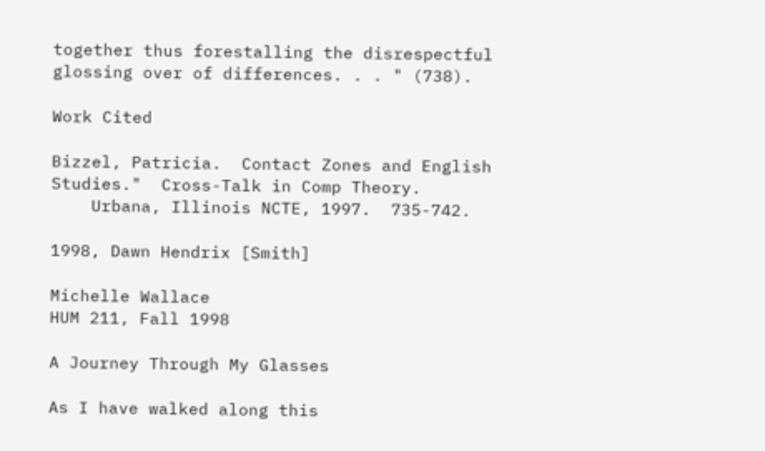together thus forestalling the disrespectful glossing over of differences. . . " (738).

Work Cited

Bizzel, Patricia.  Contact Zones and English Studies."  Cross-Talk in Comp Theory.
    Urbana, Illinois NCTE, 1997.  735-742.

1998, Dawn Hendrix [Smith]

Michelle Wallace
HUM 211, Fall 1998

A Journey Through My Glasses

As I have walked along this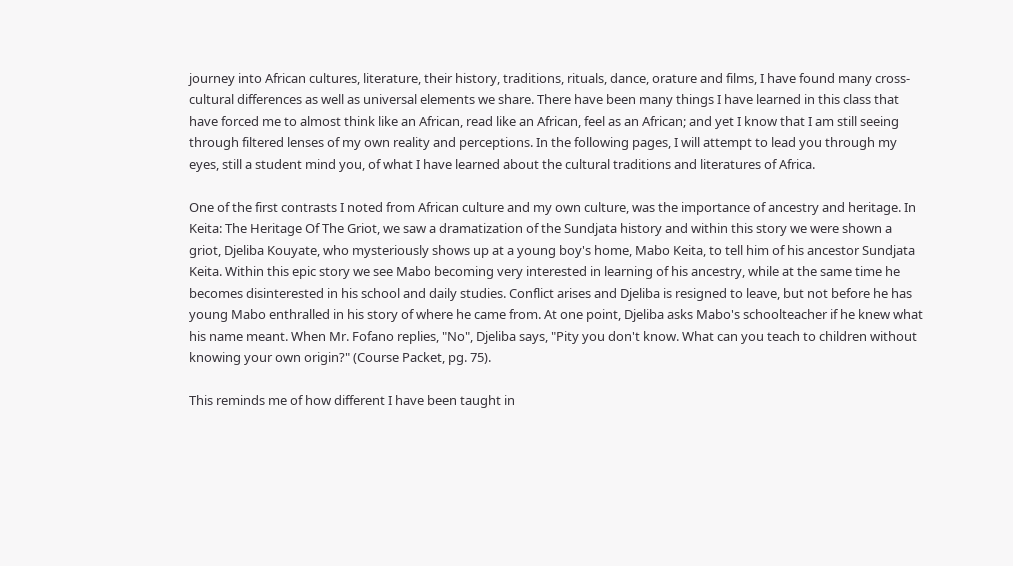journey into African cultures, literature, their history, traditions, rituals, dance, orature and films, I have found many cross-cultural differences as well as universal elements we share. There have been many things I have learned in this class that have forced me to almost think like an African, read like an African, feel as an African; and yet I know that I am still seeing through filtered lenses of my own reality and perceptions. In the following pages, I will attempt to lead you through my eyes, still a student mind you, of what I have learned about the cultural traditions and literatures of Africa.

One of the first contrasts I noted from African culture and my own culture, was the importance of ancestry and heritage. In Keita: The Heritage Of The Griot, we saw a dramatization of the Sundjata history and within this story we were shown a griot, Djeliba Kouyate, who mysteriously shows up at a young boy's home, Mabo Keita, to tell him of his ancestor Sundjata Keita. Within this epic story we see Mabo becoming very interested in learning of his ancestry, while at the same time he becomes disinterested in his school and daily studies. Conflict arises and Djeliba is resigned to leave, but not before he has young Mabo enthralled in his story of where he came from. At one point, Djeliba asks Mabo's schoolteacher if he knew what his name meant. When Mr. Fofano replies, "No", Djeliba says, "Pity you don't know. What can you teach to children without knowing your own origin?" (Course Packet, pg. 75).

This reminds me of how different I have been taught in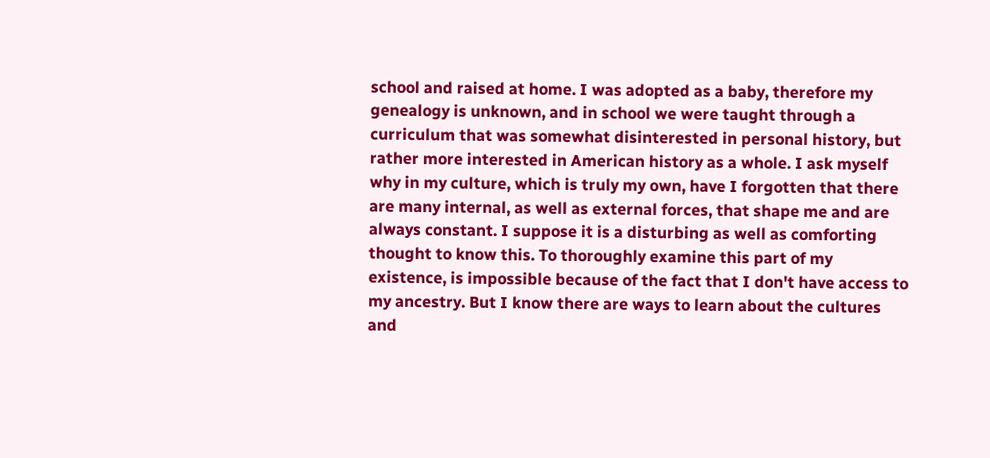school and raised at home. I was adopted as a baby, therefore my genealogy is unknown, and in school we were taught through a curriculum that was somewhat disinterested in personal history, but rather more interested in American history as a whole. I ask myself why in my culture, which is truly my own, have I forgotten that there are many internal, as well as external forces, that shape me and are always constant. I suppose it is a disturbing as well as comforting thought to know this. To thoroughly examine this part of my existence, is impossible because of the fact that I don't have access to my ancestry. But I know there are ways to learn about the cultures and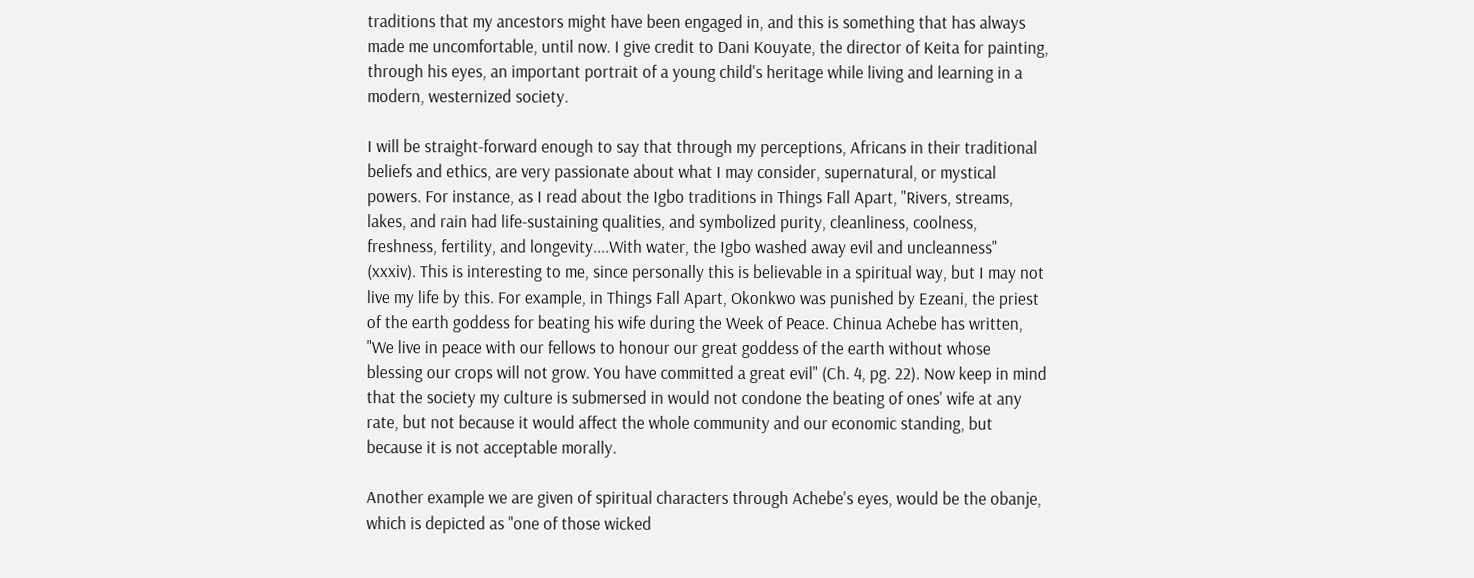traditions that my ancestors might have been engaged in, and this is something that has always made me uncomfortable, until now. I give credit to Dani Kouyate, the director of Keita for painting, through his eyes, an important portrait of a young child's heritage while living and learning in a modern, westernized society.

I will be straight-forward enough to say that through my perceptions, Africans in their traditional beliefs and ethics, are very passionate about what I may consider, supernatural, or mystical powers. For instance, as I read about the Igbo traditions in Things Fall Apart, "Rivers, streams, lakes, and rain had life-sustaining qualities, and symbolized purity, cleanliness, coolness, freshness, fertility, and longevity....With water, the Igbo washed away evil and uncleanness" (xxxiv). This is interesting to me, since personally this is believable in a spiritual way, but I may not live my life by this. For example, in Things Fall Apart, Okonkwo was punished by Ezeani, the priest of the earth goddess for beating his wife during the Week of Peace. Chinua Achebe has written, "We live in peace with our fellows to honour our great goddess of the earth without whose blessing our crops will not grow. You have committed a great evil" (Ch. 4, pg. 22). Now keep in mind that the society my culture is submersed in would not condone the beating of ones' wife at any rate, but not because it would affect the whole community and our economic standing, but because it is not acceptable morally.

Another example we are given of spiritual characters through Achebe's eyes, would be the obanje, which is depicted as "one of those wicked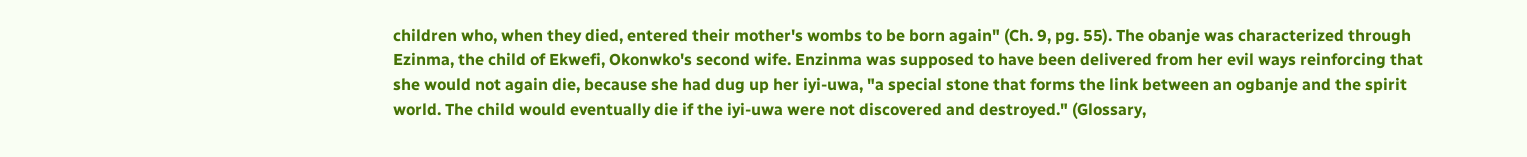children who, when they died, entered their mother's wombs to be born again" (Ch. 9, pg. 55). The obanje was characterized through Ezinma, the child of Ekwefi, Okonwko's second wife. Enzinma was supposed to have been delivered from her evil ways reinforcing that she would not again die, because she had dug up her iyi-uwa, "a special stone that forms the link between an ogbanje and the spirit world. The child would eventually die if the iyi-uwa were not discovered and destroyed." (Glossary,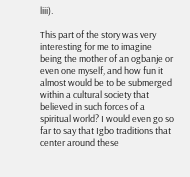liii).

This part of the story was very interesting for me to imagine being the mother of an ogbanje or even one myself, and how fun it almost would be to be submerged within a cultural society that believed in such forces of a spiritual world? I would even go so far to say that Igbo traditions that center around these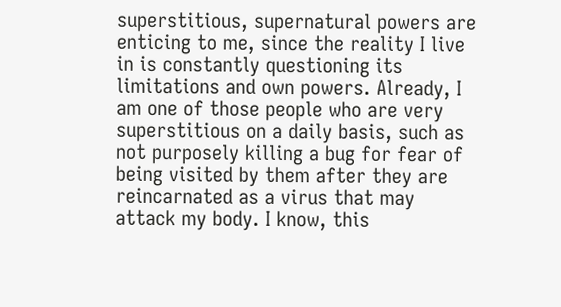superstitious, supernatural powers are enticing to me, since the reality I live in is constantly questioning its limitations and own powers. Already, I am one of those people who are very superstitious on a daily basis, such as not purposely killing a bug for fear of being visited by them after they are reincarnated as a virus that may attack my body. I know, this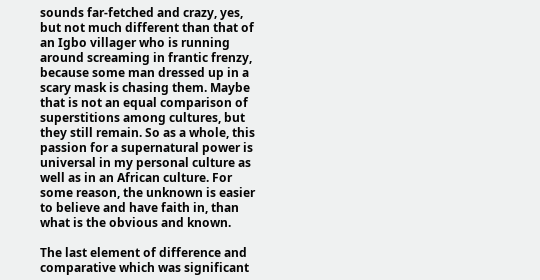sounds far-fetched and crazy, yes, but not much different than that of an Igbo villager who is running around screaming in frantic frenzy, because some man dressed up in a scary mask is chasing them. Maybe that is not an equal comparison of superstitions among cultures, but they still remain. So as a whole, this passion for a supernatural power is universal in my personal culture as well as in an African culture. For some reason, the unknown is easier to believe and have faith in, than what is the obvious and known.

The last element of difference and comparative which was significant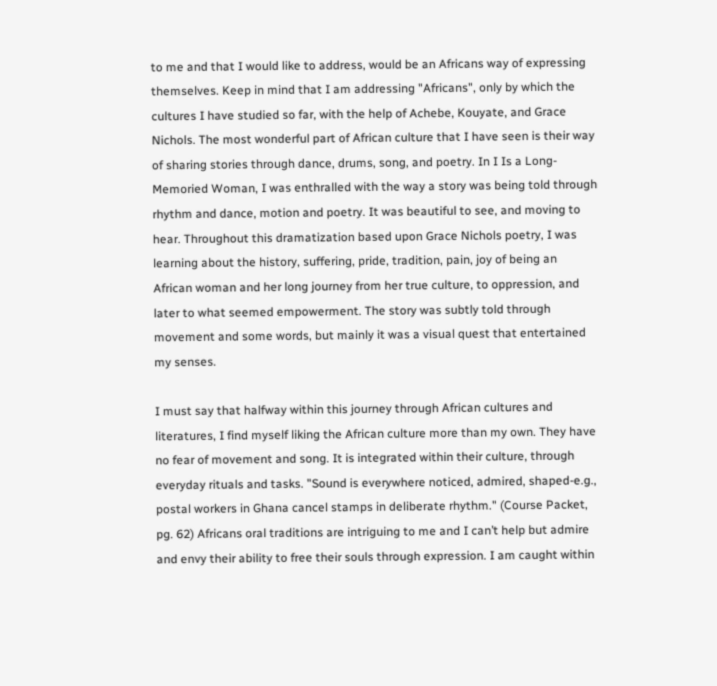to me and that I would like to address, would be an Africans way of expressing themselves. Keep in mind that I am addressing "Africans", only by which the cultures I have studied so far, with the help of Achebe, Kouyate, and Grace Nichols. The most wonderful part of African culture that I have seen is their way of sharing stories through dance, drums, song, and poetry. In I Is a Long-Memoried Woman, I was enthralled with the way a story was being told through rhythm and dance, motion and poetry. It was beautiful to see, and moving to hear. Throughout this dramatization based upon Grace Nichols poetry, I was learning about the history, suffering, pride, tradition, pain, joy of being an African woman and her long journey from her true culture, to oppression, and later to what seemed empowerment. The story was subtly told through movement and some words, but mainly it was a visual quest that entertained my senses.

I must say that halfway within this journey through African cultures and literatures, I find myself liking the African culture more than my own. They have no fear of movement and song. It is integrated within their culture, through everyday rituals and tasks. "Sound is everywhere noticed, admired, shaped-e.g., postal workers in Ghana cancel stamps in deliberate rhythm." (Course Packet, pg. 62) Africans oral traditions are intriguing to me and I can’t help but admire and envy their ability to free their souls through expression. I am caught within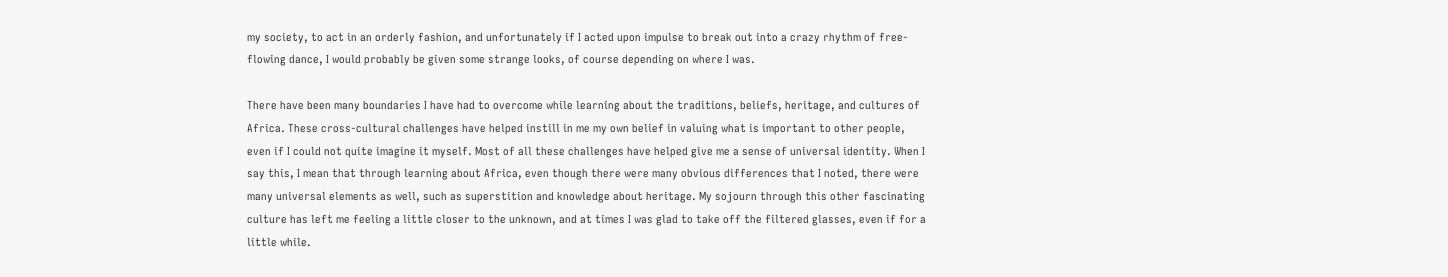my society, to act in an orderly fashion, and unfortunately if I acted upon impulse to break out into a crazy rhythm of free-flowing dance, I would probably be given some strange looks, of course depending on where I was.

There have been many boundaries I have had to overcome while learning about the traditions, beliefs, heritage, and cultures of Africa. These cross-cultural challenges have helped instill in me my own belief in valuing what is important to other people, even if I could not quite imagine it myself. Most of all these challenges have helped give me a sense of universal identity. When I say this, I mean that through learning about Africa, even though there were many obvious differences that I noted, there were many universal elements as well, such as superstition and knowledge about heritage. My sojourn through this other fascinating culture has left me feeling a little closer to the unknown, and at times I was glad to take off the filtered glasses, even if for a little while.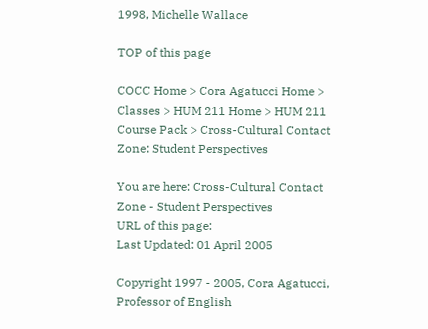1998, Michelle Wallace

TOP of this page

COCC Home > Cora Agatucci Home > Classes > HUM 211 Home > HUM 211 Course Pack > Cross-Cultural Contact Zone: Student Perspectives

You are here: Cross-Cultural Contact Zone - Student Perspectives
URL of this page:
Last Updated: 01 April 2005

Copyright 1997 - 2005, Cora Agatucci, Professor of English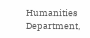Humanities Department,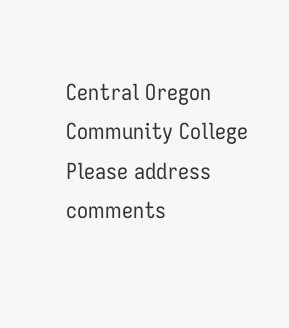Central Oregon Community College
Please address comments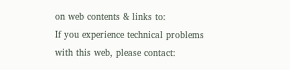on web contents & links to:
If you experience technical problems with this web, please contact: